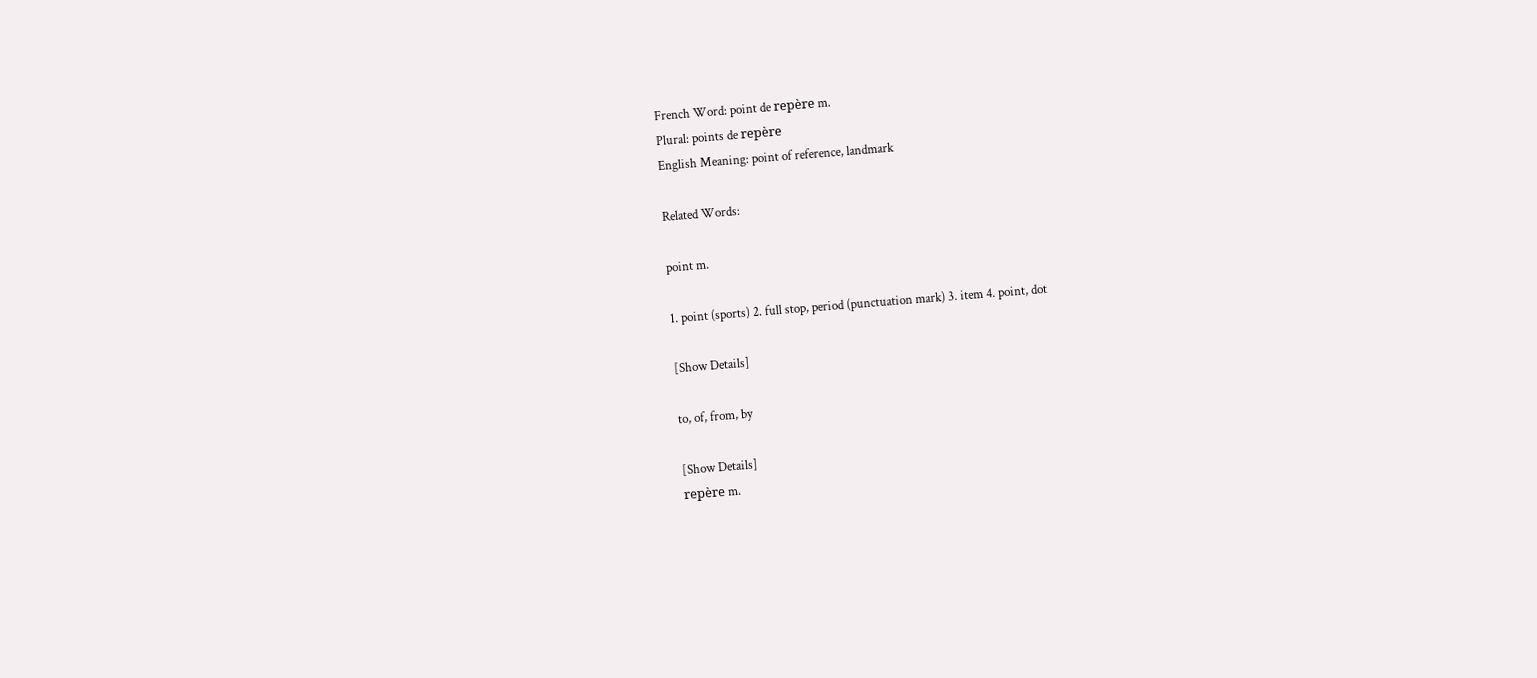French Word: point de repère m.
Plural: points de repère
English Meaning: point of reference, landmark

Related Words:

point m.

1. point (sports) 2. full stop, period (punctuation mark) 3. item 4. point, dot

[Show Details]

to, of, from, by

[Show Details]
repère m.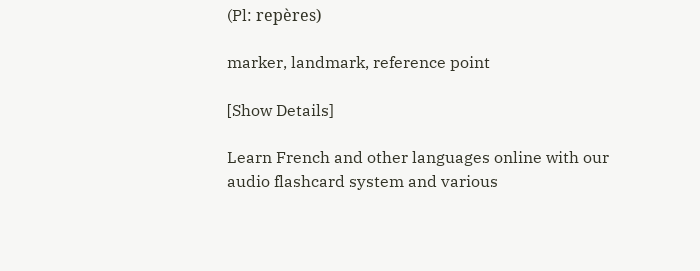(Pl: repères)

marker, landmark, reference point

[Show Details]

Learn French and other languages online with our audio flashcard system and various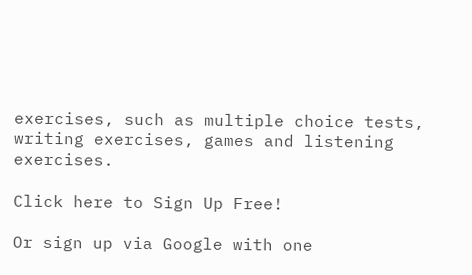exercises, such as multiple choice tests, writing exercises, games and listening exercises.

Click here to Sign Up Free!

Or sign up via Google with one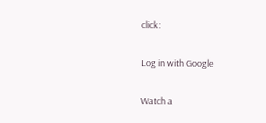click:

Log in with Google

Watch a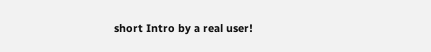short Intro by a real user!